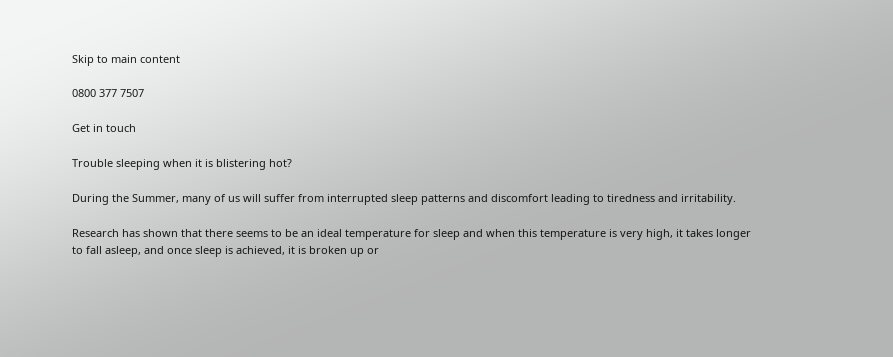Skip to main content

0800 377 7507

Get in touch

Trouble sleeping when it is blistering hot?

During the Summer, many of us will suffer from interrupted sleep patterns and discomfort leading to tiredness and irritability.

Research has shown that there seems to be an ideal temperature for sleep and when this temperature is very high, it takes longer to fall asleep, and once sleep is achieved, it is broken up or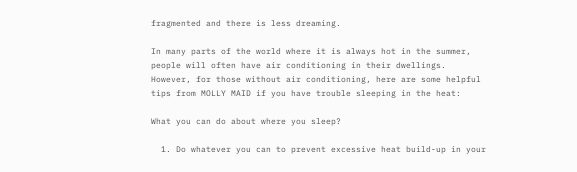fragmented and there is less dreaming.

In many parts of the world where it is always hot in the summer, people will often have air conditioning in their dwellings. However, for those without air conditioning, here are some helpful tips from MOLLY MAID if you have trouble sleeping in the heat:

What you can do about where you sleep?

  1. Do whatever you can to prevent excessive heat build-up in your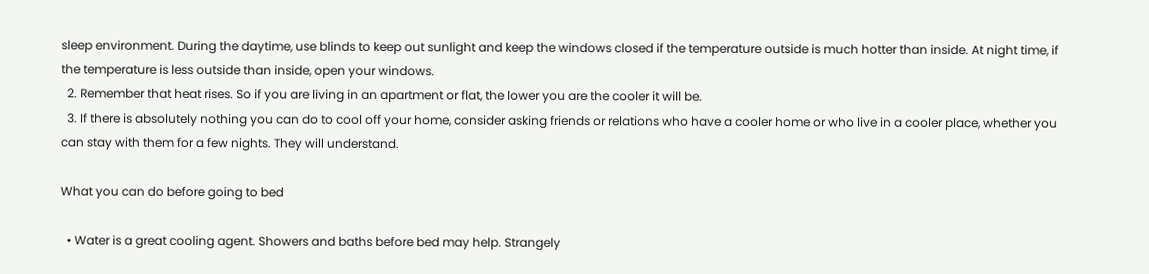sleep environment. During the daytime, use blinds to keep out sunlight and keep the windows closed if the temperature outside is much hotter than inside. At night time, if the temperature is less outside than inside, open your windows.
  2. Remember that heat rises. So if you are living in an apartment or flat, the lower you are the cooler it will be.
  3. If there is absolutely nothing you can do to cool off your home, consider asking friends or relations who have a cooler home or who live in a cooler place, whether you can stay with them for a few nights. They will understand.

What you can do before going to bed

  • Water is a great cooling agent. Showers and baths before bed may help. Strangely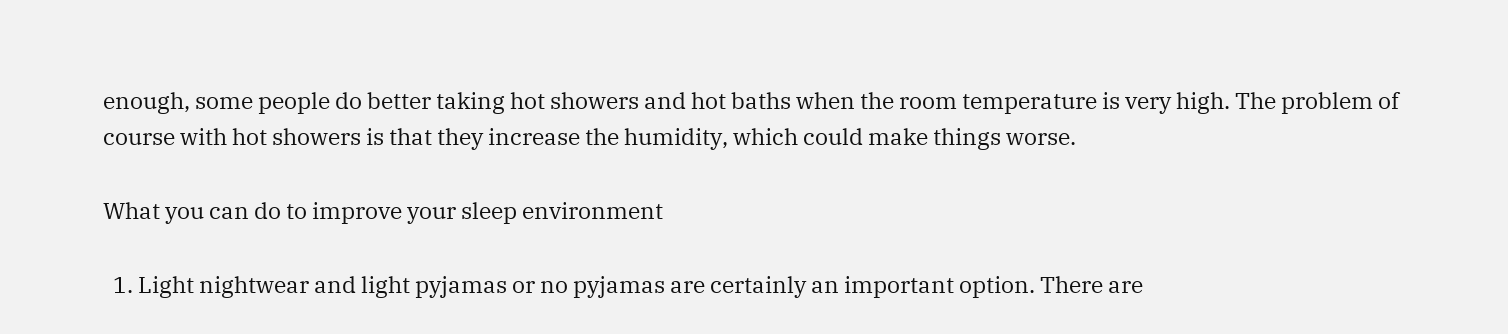enough, some people do better taking hot showers and hot baths when the room temperature is very high. The problem of course with hot showers is that they increase the humidity, which could make things worse.

What you can do to improve your sleep environment

  1. Light nightwear and light pyjamas or no pyjamas are certainly an important option. There are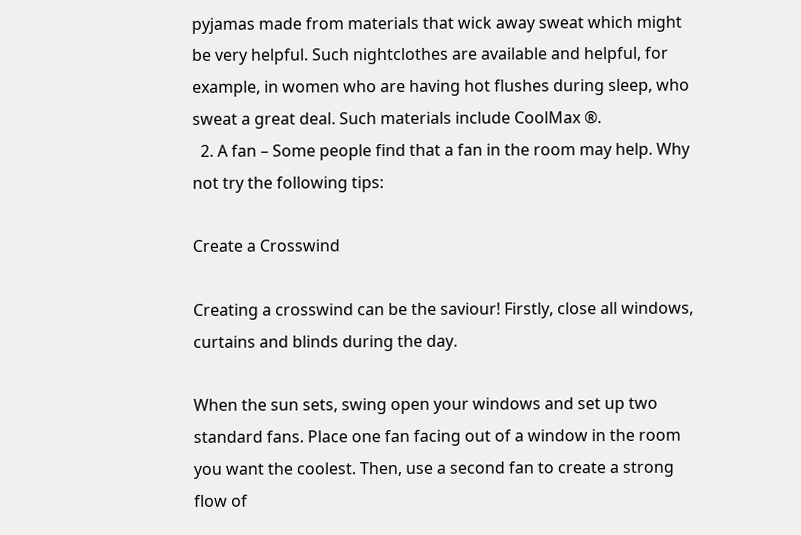pyjamas made from materials that wick away sweat which might be very helpful. Such nightclothes are available and helpful, for example, in women who are having hot flushes during sleep, who sweat a great deal. Such materials include CoolMax ®.
  2. A fan – Some people find that a fan in the room may help. Why not try the following tips:

Create a Crosswind

Creating a crosswind can be the saviour! Firstly, close all windows, curtains and blinds during the day.

When the sun sets, swing open your windows and set up two standard fans. Place one fan facing out of a window in the room you want the coolest. Then, use a second fan to create a strong flow of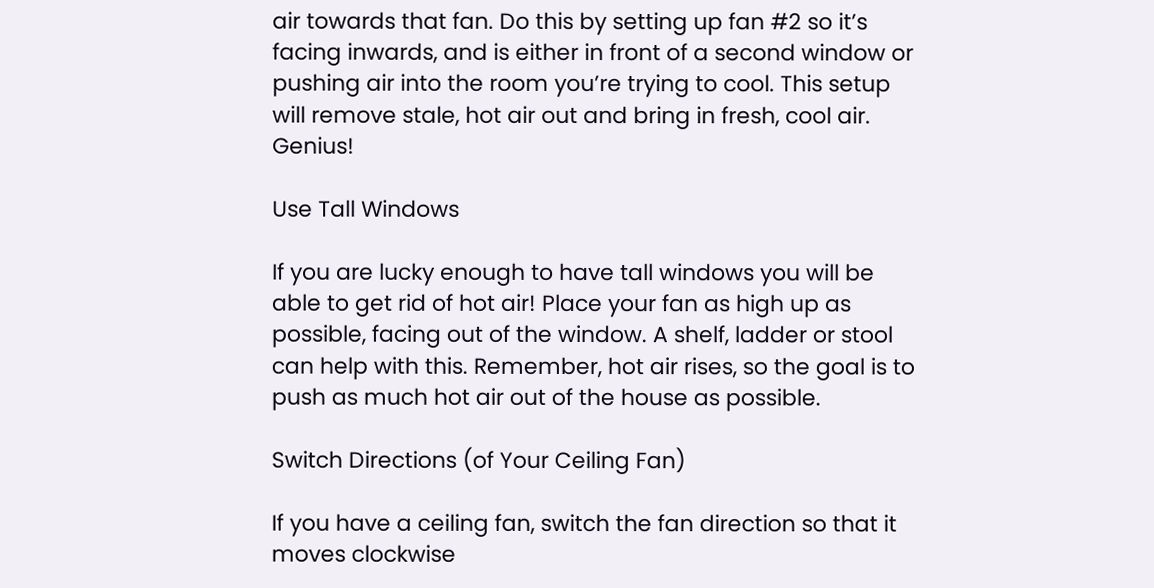air towards that fan. Do this by setting up fan #2 so it’s facing inwards, and is either in front of a second window or pushing air into the room you’re trying to cool. This setup will remove stale, hot air out and bring in fresh, cool air. Genius!

Use Tall Windows

If you are lucky enough to have tall windows you will be able to get rid of hot air! Place your fan as high up as possible, facing out of the window. A shelf, ladder or stool can help with this. Remember, hot air rises, so the goal is to push as much hot air out of the house as possible.

Switch Directions (of Your Ceiling Fan)

If you have a ceiling fan, switch the fan direction so that it moves clockwise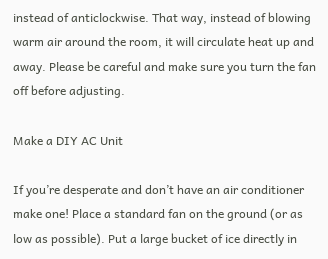instead of anticlockwise. That way, instead of blowing warm air around the room, it will circulate heat up and away. Please be careful and make sure you turn the fan off before adjusting.

Make a DIY AC Unit

If you’re desperate and don’t have an air conditioner make one! Place a standard fan on the ground (or as low as possible). Put a large bucket of ice directly in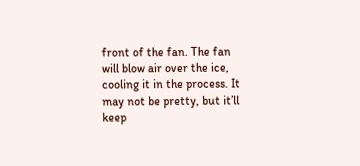front of the fan. The fan will blow air over the ice, cooling it in the process. It may not be pretty, but it’ll keep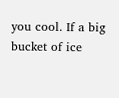you cool. If a big bucket of ice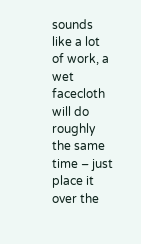sounds like a lot of work, a wet facecloth will do roughly the same time – just place it over the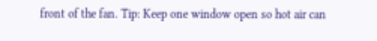front of the fan. Tip: Keep one window open so hot air can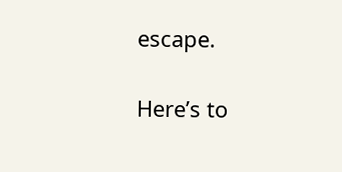escape.

Here’s to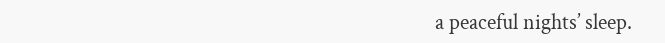a peaceful nights’ sleep.